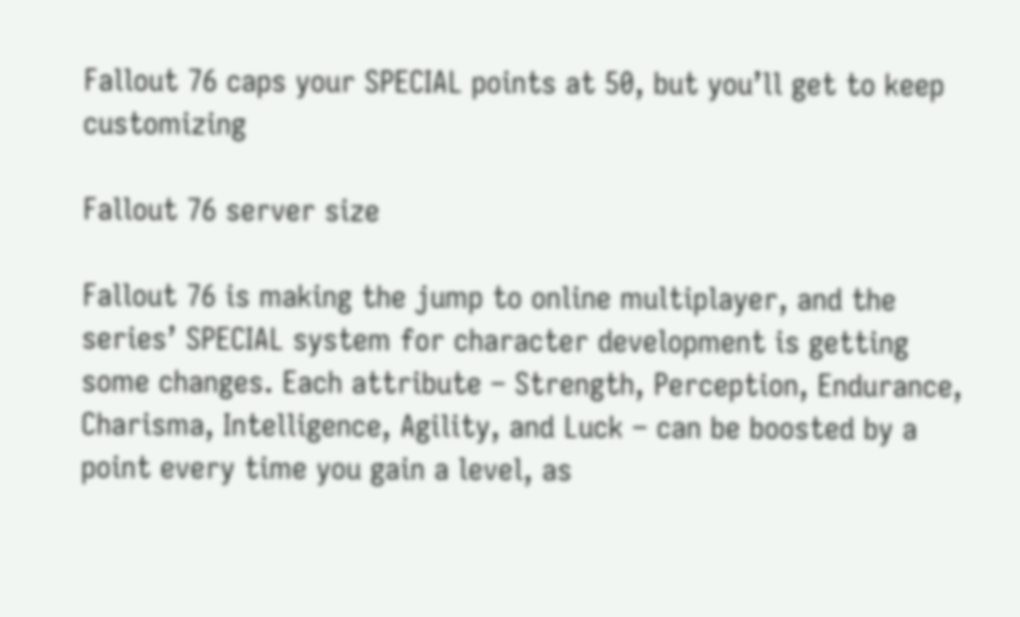Fallout 76 caps your SPECIAL points at 50, but you’ll get to keep customizing

Fallout 76 server size

Fallout 76 is making the jump to online multiplayer, and the series’ SPECIAL system for character development is getting some changes. Each attribute – Strength, Perception, Endurance, Charisma, Intelligence, Agility, and Luck – can be boosted by a point every time you gain a level, as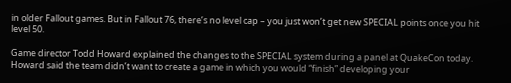in older Fallout games. But in Fallout 76, there’s no level cap – you just won’t get new SPECIAL points once you hit level 50.

Game director Todd Howard explained the changes to the SPECIAL system during a panel at QuakeCon today. Howard said the team didn’t want to create a game in which you would “finish” developing your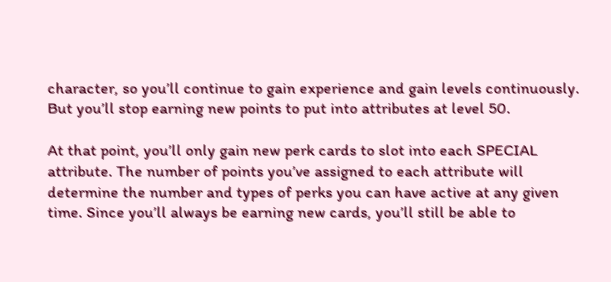character, so you’ll continue to gain experience and gain levels continuously. But you’ll stop earning new points to put into attributes at level 50.

At that point, you’ll only gain new perk cards to slot into each SPECIAL attribute. The number of points you’ve assigned to each attribute will determine the number and types of perks you can have active at any given time. Since you’ll always be earning new cards, you’ll still be able to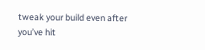tweak your build even after you’ve hit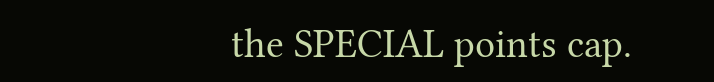the SPECIAL points cap.